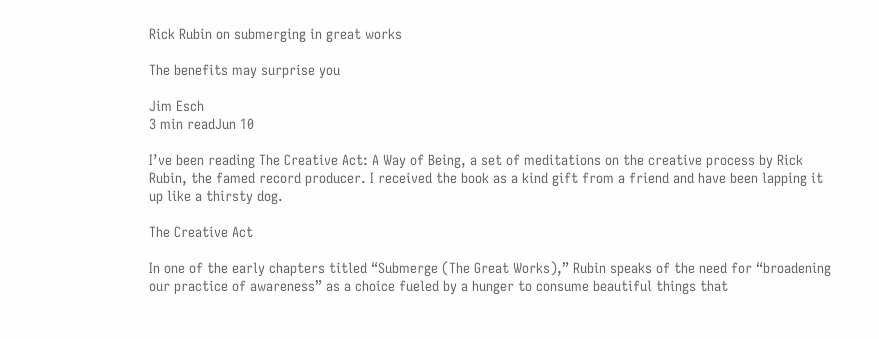Rick Rubin on submerging in great works

The benefits may surprise you

Jim Esch
3 min readJun 10

I’ve been reading The Creative Act: A Way of Being, a set of meditations on the creative process by Rick Rubin, the famed record producer. I received the book as a kind gift from a friend and have been lapping it up like a thirsty dog.

The Creative Act

In one of the early chapters titled “Submerge (The Great Works),” Rubin speaks of the need for “broadening our practice of awareness” as a choice fueled by a hunger to consume beautiful things that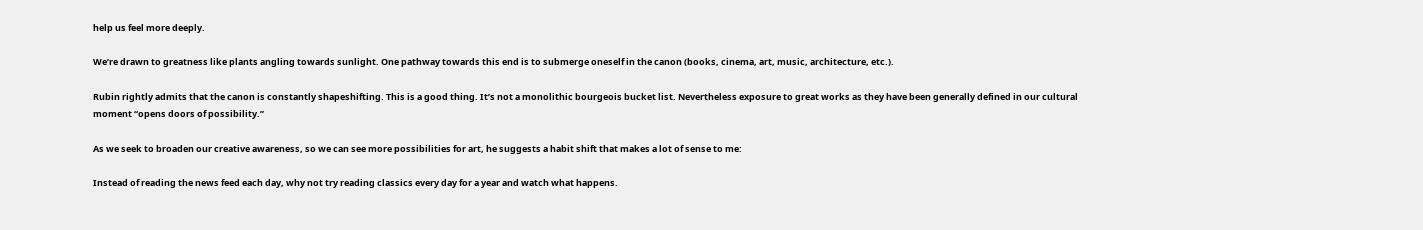help us feel more deeply.

We’re drawn to greatness like plants angling towards sunlight. One pathway towards this end is to submerge oneself in the canon (books, cinema, art, music, architecture, etc.).

Rubin rightly admits that the canon is constantly shapeshifting. This is a good thing. It’s not a monolithic bourgeois bucket list. Nevertheless exposure to great works as they have been generally defined in our cultural moment “opens doors of possibility.”

As we seek to broaden our creative awareness, so we can see more possibilities for art, he suggests a habit shift that makes a lot of sense to me:

Instead of reading the news feed each day, why not try reading classics every day for a year and watch what happens.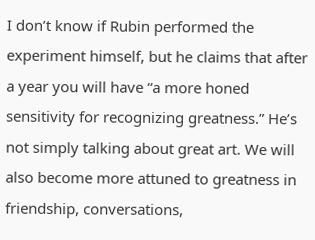I don’t know if Rubin performed the experiment himself, but he claims that after a year you will have “a more honed sensitivity for recognizing greatness.” He’s not simply talking about great art. We will also become more attuned to greatness in friendship, conversations,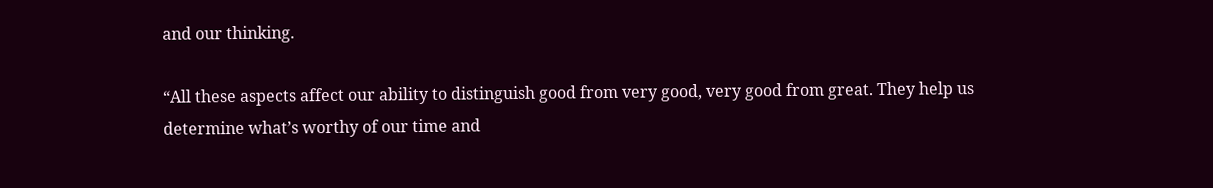and our thinking.

“All these aspects affect our ability to distinguish good from very good, very good from great. They help us determine what’s worthy of our time and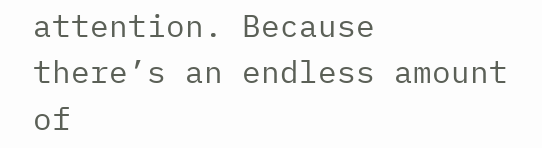attention. Because there’s an endless amount of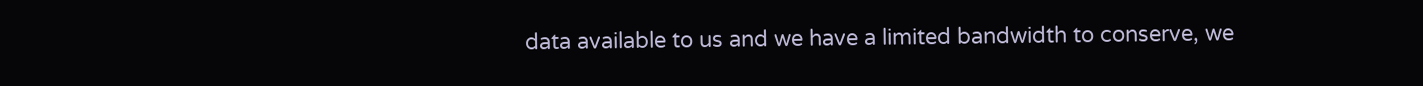data available to us and we have a limited bandwidth to conserve, we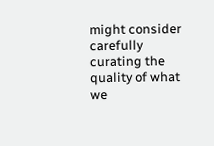might consider carefully curating the quality of what we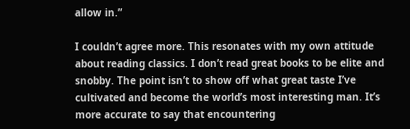allow in.”

I couldn’t agree more. This resonates with my own attitude about reading classics. I don’t read great books to be elite and snobby. The point isn’t to show off what great taste I’ve cultivated and become the world’s most interesting man. It’s more accurate to say that encountering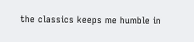the classics keeps me humble in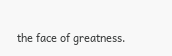the face of greatness.